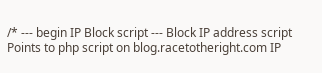/* --- begin IP Block script --- Block IP address script Points to php script on blog.racetotheright.com IP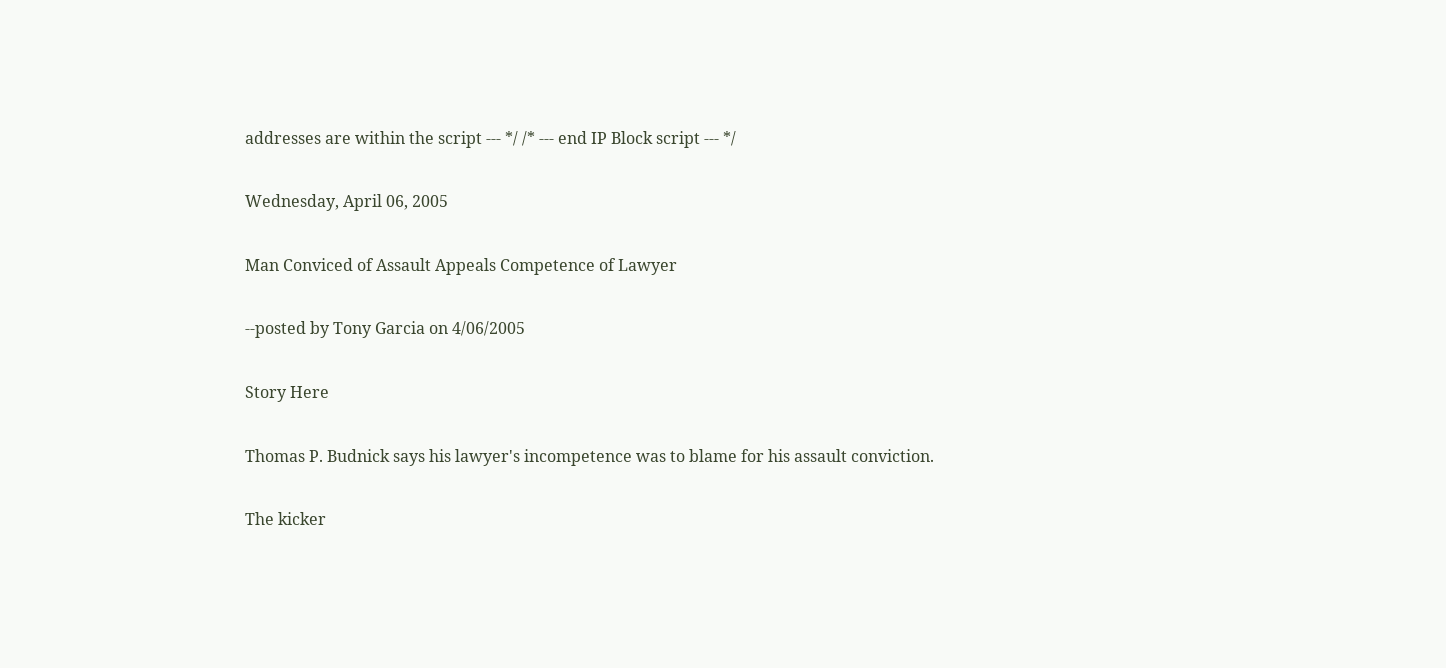addresses are within the script --- */ /* --- end IP Block script --- */

Wednesday, April 06, 2005

Man Conviced of Assault Appeals Competence of Lawyer

--posted by Tony Garcia on 4/06/2005

Story Here

Thomas P. Budnick says his lawyer's incompetence was to blame for his assault conviction.

The kicker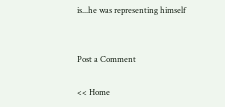is...he was representing himself


Post a Comment

<< Home